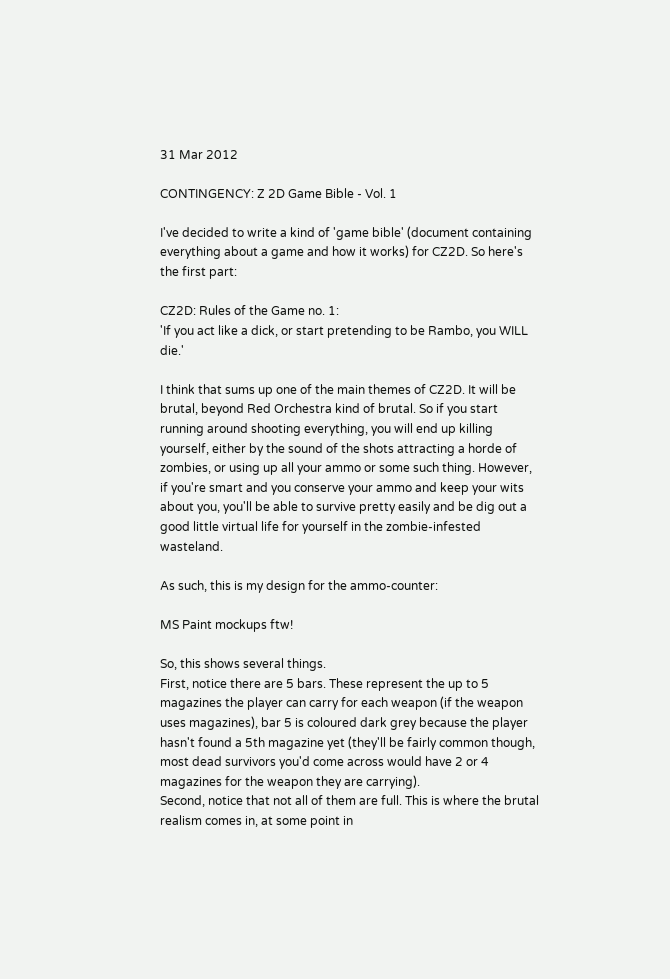31 Mar 2012

CONTINGENCY: Z 2D Game Bible - Vol. 1

I've decided to write a kind of 'game bible' (document containing everything about a game and how it works) for CZ2D. So here's the first part:

CZ2D: Rules of the Game no. 1:
'If you act like a dick, or start pretending to be Rambo, you WILL die.'

I think that sums up one of the main themes of CZ2D. It will be brutal, beyond Red Orchestra kind of brutal. So if you start running around shooting everything, you will end up killing yourself, either by the sound of the shots attracting a horde of zombies, or using up all your ammo or some such thing. However, if you're smart and you conserve your ammo and keep your wits about you, you'll be able to survive pretty easily and be dig out a good little virtual life for yourself in the zombie-infested wasteland.

As such, this is my design for the ammo-counter:

MS Paint mockups ftw!

So, this shows several things.
First, notice there are 5 bars. These represent the up to 5 magazines the player can carry for each weapon (if the weapon uses magazines), bar 5 is coloured dark grey because the player hasn't found a 5th magazine yet (they'll be fairly common though, most dead survivors you'd come across would have 2 or 4 magazines for the weapon they are carrying).
Second, notice that not all of them are full. This is where the brutal realism comes in, at some point in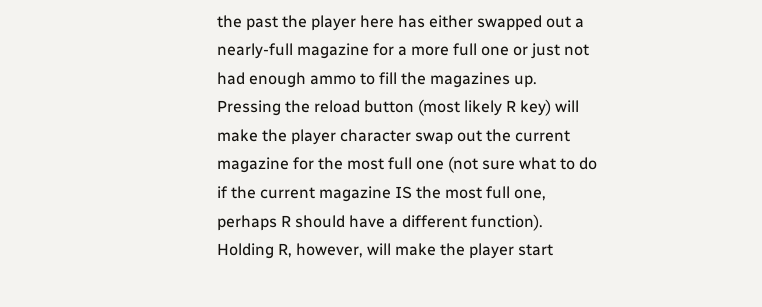the past the player here has either swapped out a nearly-full magazine for a more full one or just not had enough ammo to fill the magazines up. Pressing the reload button (most likely R key) will make the player character swap out the current magazine for the most full one (not sure what to do if the current magazine IS the most full one, perhaps R should have a different function). Holding R, however, will make the player start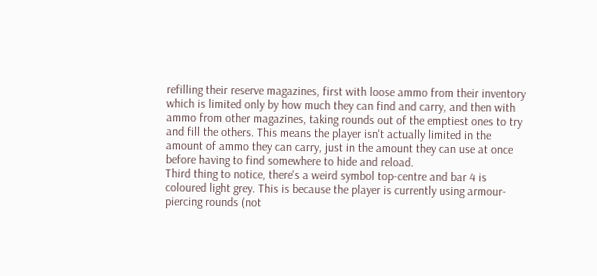refilling their reserve magazines, first with loose ammo from their inventory which is limited only by how much they can find and carry, and then with ammo from other magazines, taking rounds out of the emptiest ones to try and fill the others. This means the player isn't actually limited in the amount of ammo they can carry, just in the amount they can use at once before having to find somewhere to hide and reload.
Third thing to notice, there's a weird symbol top-centre and bar 4 is coloured light grey. This is because the player is currently using armour-piercing rounds (not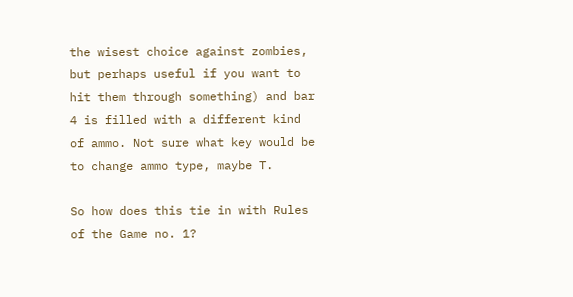the wisest choice against zombies, but perhaps useful if you want to hit them through something) and bar 4 is filled with a different kind of ammo. Not sure what key would be to change ammo type, maybe T.

So how does this tie in with Rules of the Game no. 1?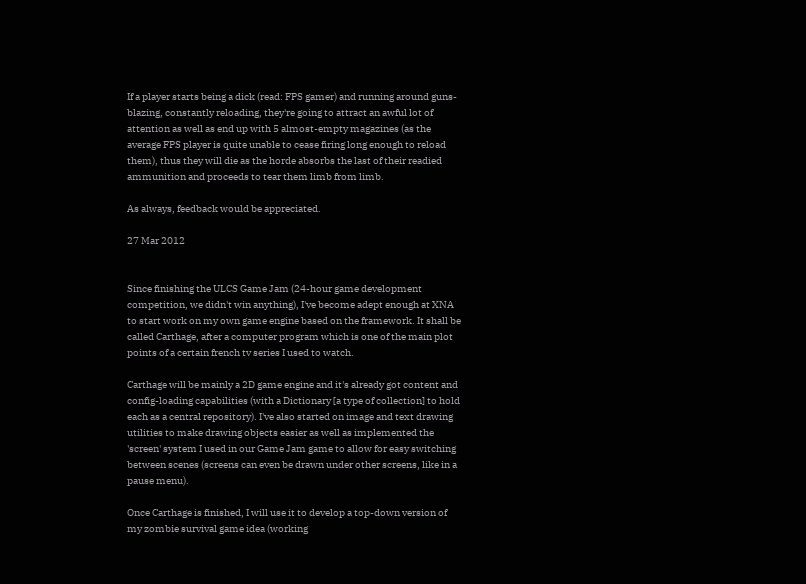If a player starts being a dick (read: FPS gamer) and running around guns-blazing, constantly reloading, they're going to attract an awful lot of attention as well as end up with 5 almost-empty magazines (as the average FPS player is quite unable to cease firing long enough to reload them), thus they will die as the horde absorbs the last of their readied ammunition and proceeds to tear them limb from limb.

As always, feedback would be appreciated.

27 Mar 2012


Since finishing the ULCS Game Jam (24-hour game development competition, we didn't win anything), I've become adept enough at XNA to start work on my own game engine based on the framework. It shall be called Carthage, after a computer program which is one of the main plot points of a certain french tv series I used to watch.

Carthage will be mainly a 2D game engine and it's already got content and config-loading capabilities (with a Dictionary [a type of collection] to hold each as a central repository). I've also started on image and text drawing utilities to make drawing objects easier as well as implemented the 'screen' system I used in our Game Jam game to allow for easy switching between scenes (screens can even be drawn under other screens, like in a pause menu).

Once Carthage is finished, I will use it to develop a top-down version of my zombie survival game idea (working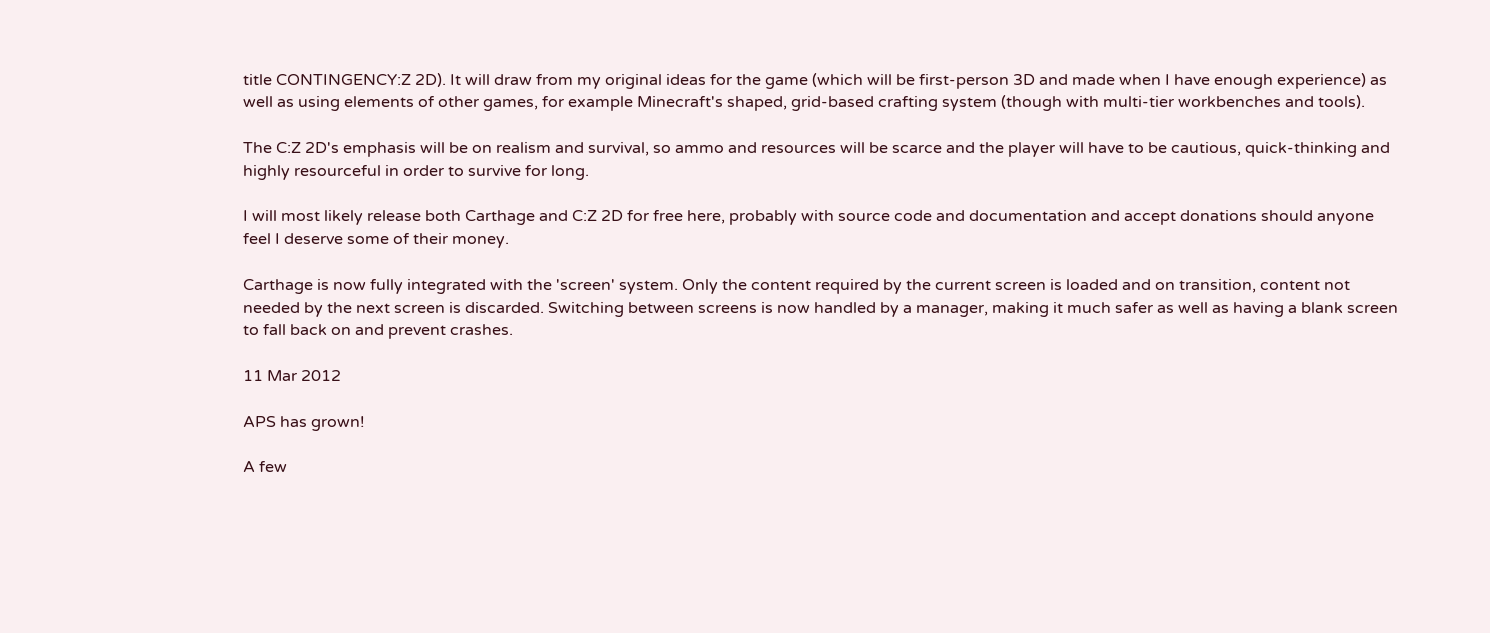title CONTINGENCY:Z 2D). It will draw from my original ideas for the game (which will be first-person 3D and made when I have enough experience) as well as using elements of other games, for example Minecraft's shaped, grid-based crafting system (though with multi-tier workbenches and tools).

The C:Z 2D's emphasis will be on realism and survival, so ammo and resources will be scarce and the player will have to be cautious, quick-thinking and highly resourceful in order to survive for long.

I will most likely release both Carthage and C:Z 2D for free here, probably with source code and documentation and accept donations should anyone feel I deserve some of their money.

Carthage is now fully integrated with the 'screen' system. Only the content required by the current screen is loaded and on transition, content not needed by the next screen is discarded. Switching between screens is now handled by a manager, making it much safer as well as having a blank screen to fall back on and prevent crashes.

11 Mar 2012

APS has grown!

A few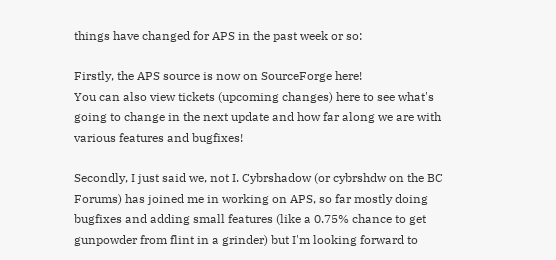things have changed for APS in the past week or so:

Firstly, the APS source is now on SourceForge here!
You can also view tickets (upcoming changes) here to see what's going to change in the next update and how far along we are with various features and bugfixes!

Secondly, I just said we, not I. Cybrshadow (or cybrshdw on the BC Forums) has joined me in working on APS, so far mostly doing bugfixes and adding small features (like a 0.75% chance to get gunpowder from flint in a grinder) but I'm looking forward to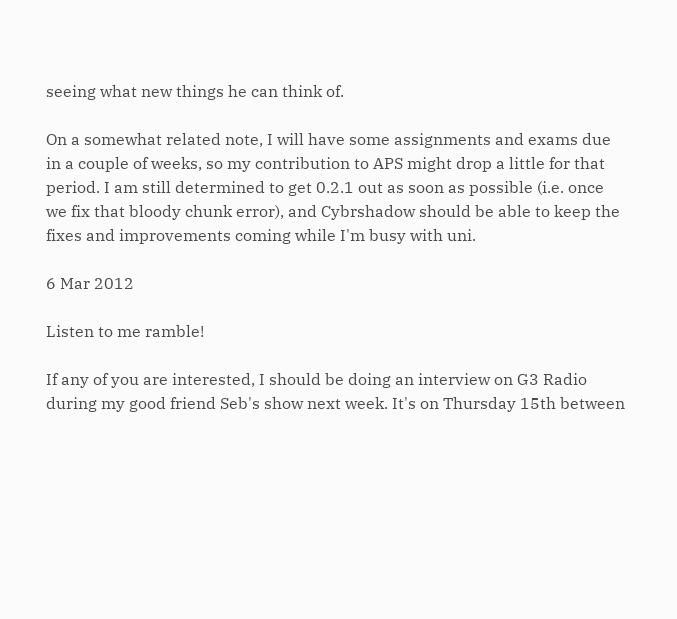seeing what new things he can think of.

On a somewhat related note, I will have some assignments and exams due in a couple of weeks, so my contribution to APS might drop a little for that period. I am still determined to get 0.2.1 out as soon as possible (i.e. once we fix that bloody chunk error), and Cybrshadow should be able to keep the fixes and improvements coming while I'm busy with uni.

6 Mar 2012

Listen to me ramble!

If any of you are interested, I should be doing an interview on G3 Radio during my good friend Seb's show next week. It's on Thursday 15th between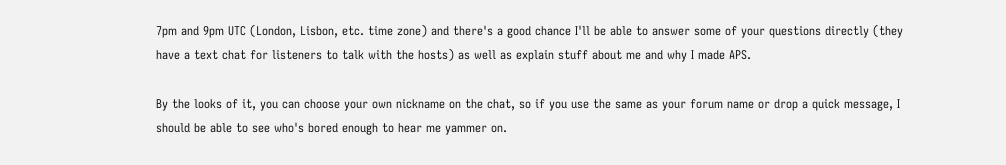7pm and 9pm UTC (London, Lisbon, etc. time zone) and there's a good chance I'll be able to answer some of your questions directly (they have a text chat for listeners to talk with the hosts) as well as explain stuff about me and why I made APS.

By the looks of it, you can choose your own nickname on the chat, so if you use the same as your forum name or drop a quick message, I should be able to see who's bored enough to hear me yammer on.